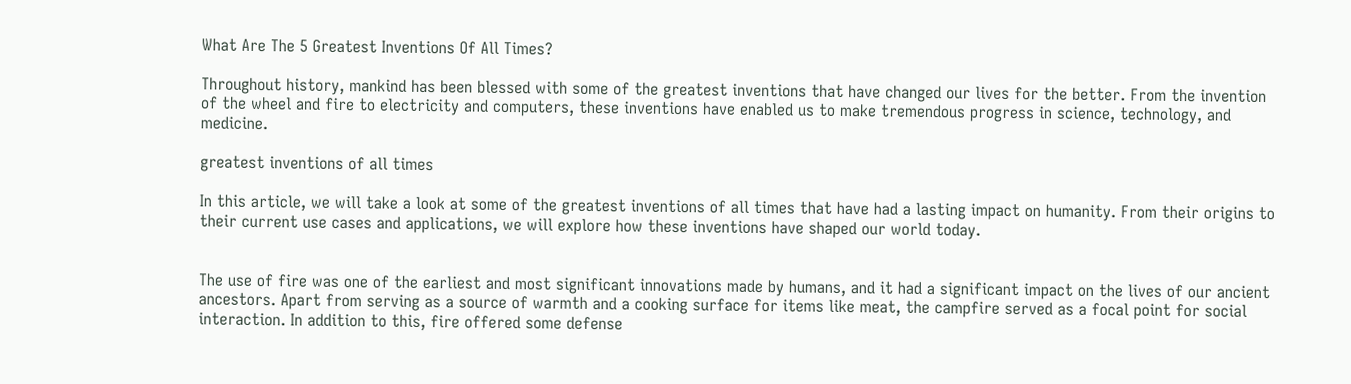What Are The 5 Greatest Inventions Of All Times?

Throughout history, mankind has been blessed with some of the greatest inventions that have changed our lives for the better. From the invention of the wheel and fire to electricity and computers, these inventions have enabled us to make tremendous progress in science, technology, and medicine.

greatest inventions of all times

In this article, we will take a look at some of the greatest inventions of all times that have had a lasting impact on humanity. From their origins to their current use cases and applications, we will explore how these inventions have shaped our world today.


The use of fire was one of the earliest and most significant innovations made by humans, and it had a significant impact on the lives of our ancient ancestors. Apart from serving as a source of warmth and a cooking surface for items like meat, the campfire served as a focal point for social interaction. In addition to this, fire offered some defense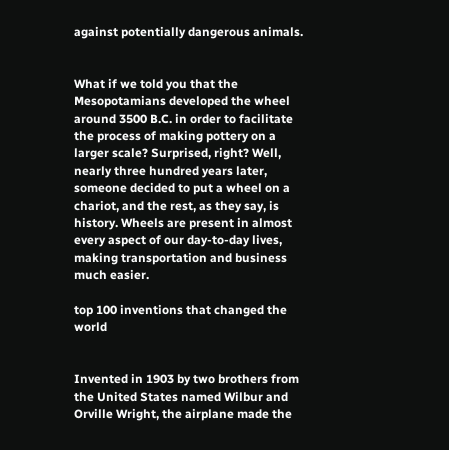against potentially dangerous animals.


What if we told you that the Mesopotamians developed the wheel around 3500 B.C. in order to facilitate the process of making pottery on a larger scale? Surprised, right? Well, nearly three hundred years later, someone decided to put a wheel on a chariot, and the rest, as they say, is history. Wheels are present in almost every aspect of our day-to-day lives, making transportation and business much easier.

top 100 inventions that changed the world


Invented in 1903 by two brothers from the United States named Wilbur and Orville Wright, the airplane made the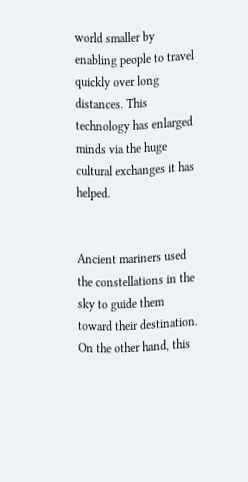world smaller by enabling people to travel quickly over long distances. This technology has enlarged minds via the huge cultural exchanges it has helped.


Ancient mariners used the constellations in the sky to guide them toward their destination. On the other hand, this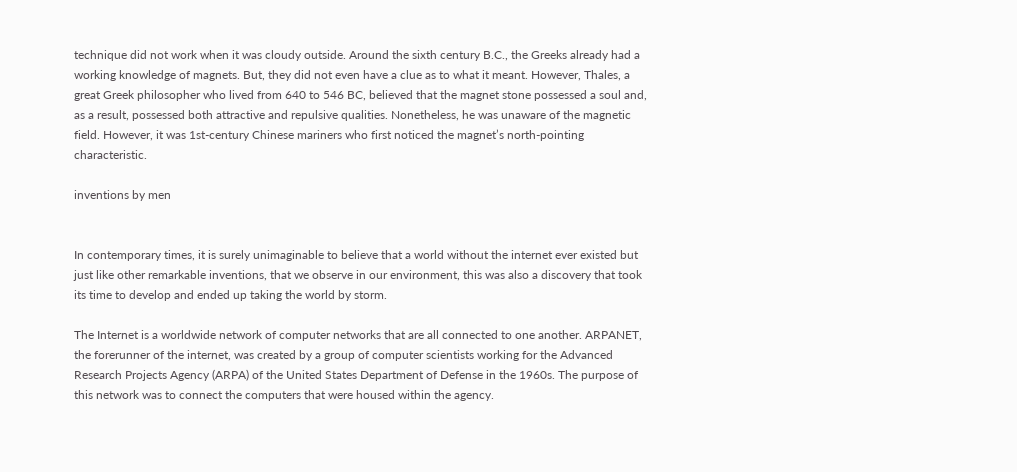technique did not work when it was cloudy outside. Around the sixth century B.C., the Greeks already had a working knowledge of magnets. But, they did not even have a clue as to what it meant. However, Thales, a great Greek philosopher who lived from 640 to 546 BC, believed that the magnet stone possessed a soul and, as a result, possessed both attractive and repulsive qualities. Nonetheless, he was unaware of the magnetic field. However, it was 1st-century Chinese mariners who first noticed the magnet’s north-pointing characteristic.

inventions by men


In contemporary times, it is surely unimaginable to believe that a world without the internet ever existed but just like other remarkable inventions, that we observe in our environment, this was also a discovery that took its time to develop and ended up taking the world by storm.

The Internet is a worldwide network of computer networks that are all connected to one another. ARPANET, the forerunner of the internet, was created by a group of computer scientists working for the Advanced Research Projects Agency (ARPA) of the United States Department of Defense in the 1960s. The purpose of this network was to connect the computers that were housed within the agency.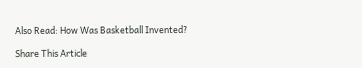Also Read: How Was Basketball Invented?

Share This Article